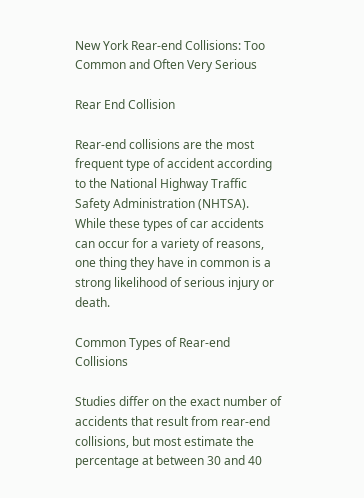New York Rear-end Collisions: Too Common and Often Very Serious

Rear End Collision

Rear-end collisions are the most frequent type of accident according to the National Highway Traffic Safety Administration (NHTSA).  While these types of car accidents can occur for a variety of reasons, one thing they have in common is a strong likelihood of serious injury or death.

Common Types of Rear-end Collisions

Studies differ on the exact number of accidents that result from rear-end collisions, but most estimate the percentage at between 30 and 40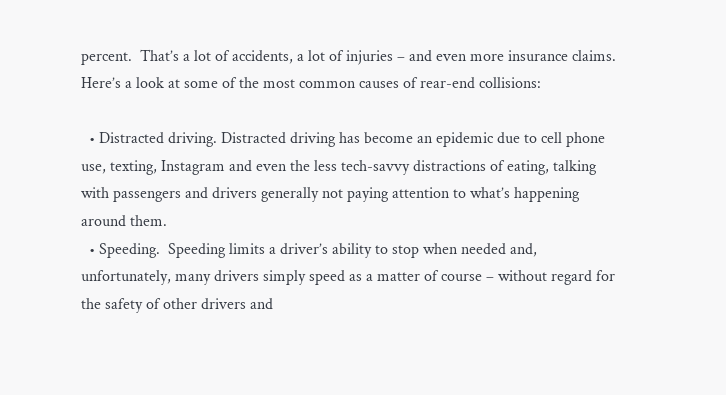percent.  That’s a lot of accidents, a lot of injuries – and even more insurance claims.  Here’s a look at some of the most common causes of rear-end collisions:

  • Distracted driving. Distracted driving has become an epidemic due to cell phone use, texting, Instagram and even the less tech-savvy distractions of eating, talking with passengers and drivers generally not paying attention to what’s happening around them.
  • Speeding.  Speeding limits a driver’s ability to stop when needed and, unfortunately, many drivers simply speed as a matter of course – without regard for the safety of other drivers and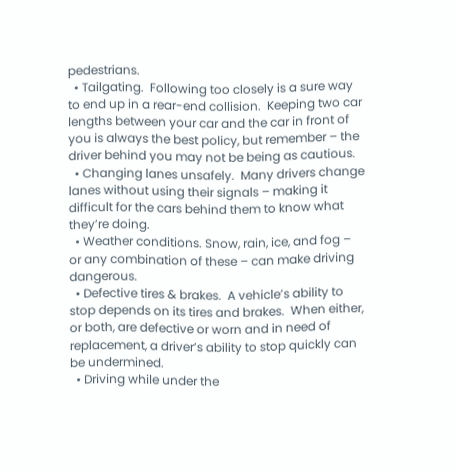pedestrians.
  • Tailgating.  Following too closely is a sure way to end up in a rear-end collision.  Keeping two car lengths between your car and the car in front of you is always the best policy, but remember – the driver behind you may not be being as cautious.
  • Changing lanes unsafely.  Many drivers change lanes without using their signals – making it difficult for the cars behind them to know what they’re doing.
  • Weather conditions. Snow, rain, ice, and fog – or any combination of these – can make driving dangerous.
  • Defective tires & brakes.  A vehicle’s ability to stop depends on its tires and brakes.  When either, or both, are defective or worn and in need of replacement, a driver’s ability to stop quickly can be undermined.
  • Driving while under the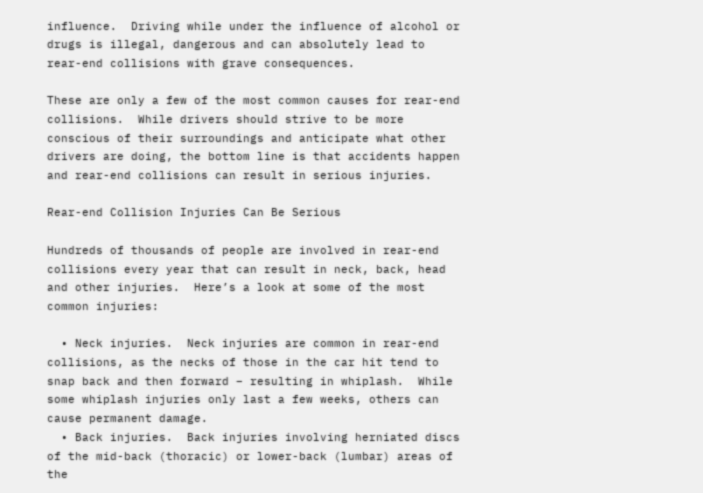influence.  Driving while under the influence of alcohol or drugs is illegal, dangerous and can absolutely lead to rear-end collisions with grave consequences.

These are only a few of the most common causes for rear-end collisions.  While drivers should strive to be more conscious of their surroundings and anticipate what other drivers are doing, the bottom line is that accidents happen and rear-end collisions can result in serious injuries.

Rear-end Collision Injuries Can Be Serious

Hundreds of thousands of people are involved in rear-end collisions every year that can result in neck, back, head and other injuries.  Here’s a look at some of the most common injuries:

  • Neck injuries.  Neck injuries are common in rear-end collisions, as the necks of those in the car hit tend to snap back and then forward – resulting in whiplash.  While some whiplash injuries only last a few weeks, others can cause permanent damage.
  • Back injuries.  Back injuries involving herniated discs of the mid-back (thoracic) or lower-back (lumbar) areas of the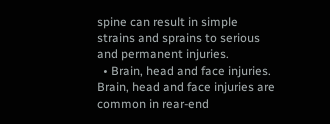spine can result in simple strains and sprains to serious and permanent injuries.
  • Brain, head and face injuries.  Brain, head and face injuries are common in rear-end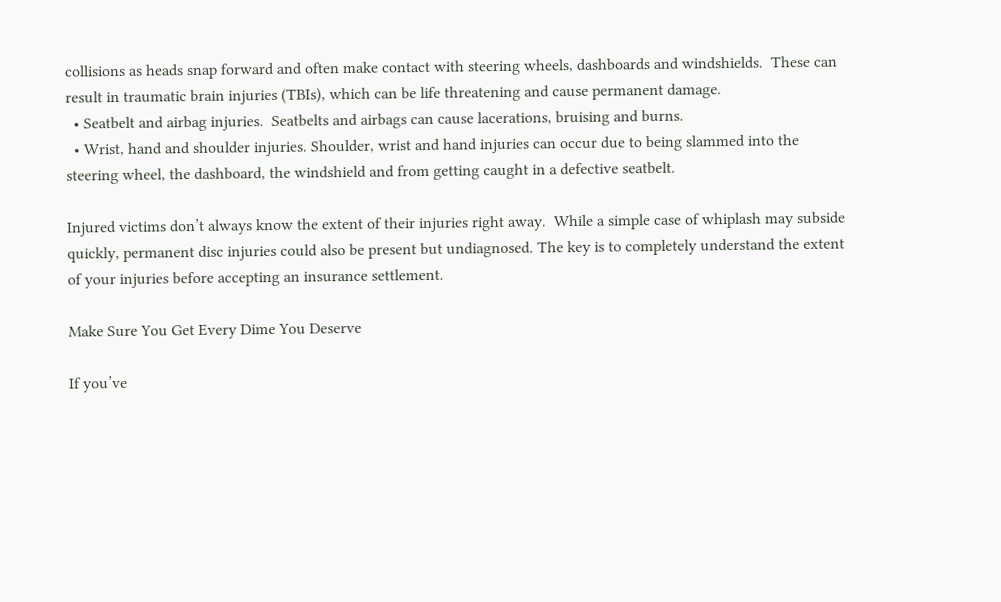collisions as heads snap forward and often make contact with steering wheels, dashboards and windshields.  These can result in traumatic brain injuries (TBIs), which can be life threatening and cause permanent damage.
  • Seatbelt and airbag injuries.  Seatbelts and airbags can cause lacerations, bruising and burns.
  • Wrist, hand and shoulder injuries. Shoulder, wrist and hand injuries can occur due to being slammed into the steering wheel, the dashboard, the windshield and from getting caught in a defective seatbelt.

Injured victims don’t always know the extent of their injuries right away.  While a simple case of whiplash may subside quickly, permanent disc injuries could also be present but undiagnosed. The key is to completely understand the extent of your injuries before accepting an insurance settlement.

Make Sure You Get Every Dime You Deserve

If you’ve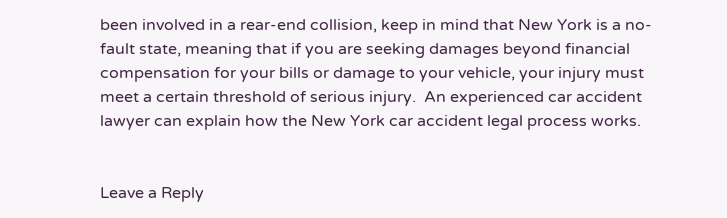been involved in a rear-end collision, keep in mind that New York is a no-fault state, meaning that if you are seeking damages beyond financial compensation for your bills or damage to your vehicle, your injury must meet a certain threshold of serious injury.  An experienced car accident lawyer can explain how the New York car accident legal process works.


Leave a Reply